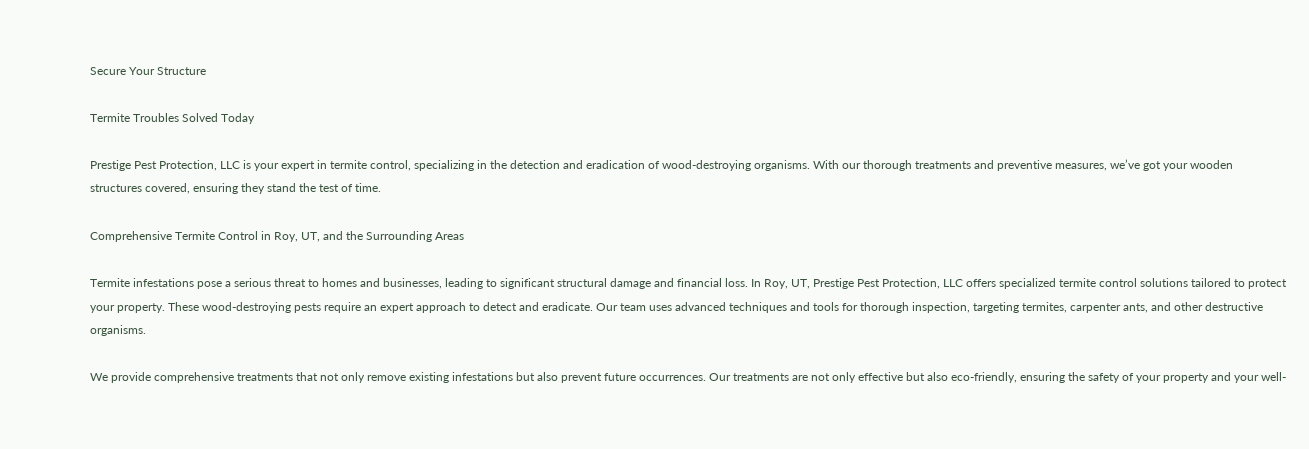Secure Your Structure

Termite Troubles Solved Today

Prestige Pest Protection, LLC is your expert in termite control, specializing in the detection and eradication of wood-destroying organisms. With our thorough treatments and preventive measures, we’ve got your wooden structures covered, ensuring they stand the test of time.

Comprehensive Termite Control in Roy, UT, and the Surrounding Areas

Termite infestations pose a serious threat to homes and businesses, leading to significant structural damage and financial loss. In Roy, UT, Prestige Pest Protection, LLC offers specialized termite control solutions tailored to protect your property. These wood-destroying pests require an expert approach to detect and eradicate. Our team uses advanced techniques and tools for thorough inspection, targeting termites, carpenter ants, and other destructive organisms.

We provide comprehensive treatments that not only remove existing infestations but also prevent future occurrences. Our treatments are not only effective but also eco-friendly, ensuring the safety of your property and your well-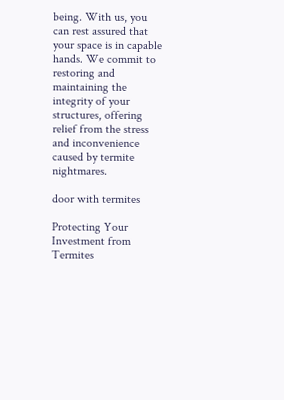being. With us, you can rest assured that your space is in capable hands. We commit to restoring and maintaining the integrity of your structures, offering relief from the stress and inconvenience caused by termite nightmares.

door with termites

Protecting Your Investment from Termites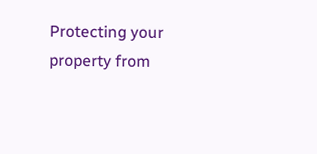Protecting your property from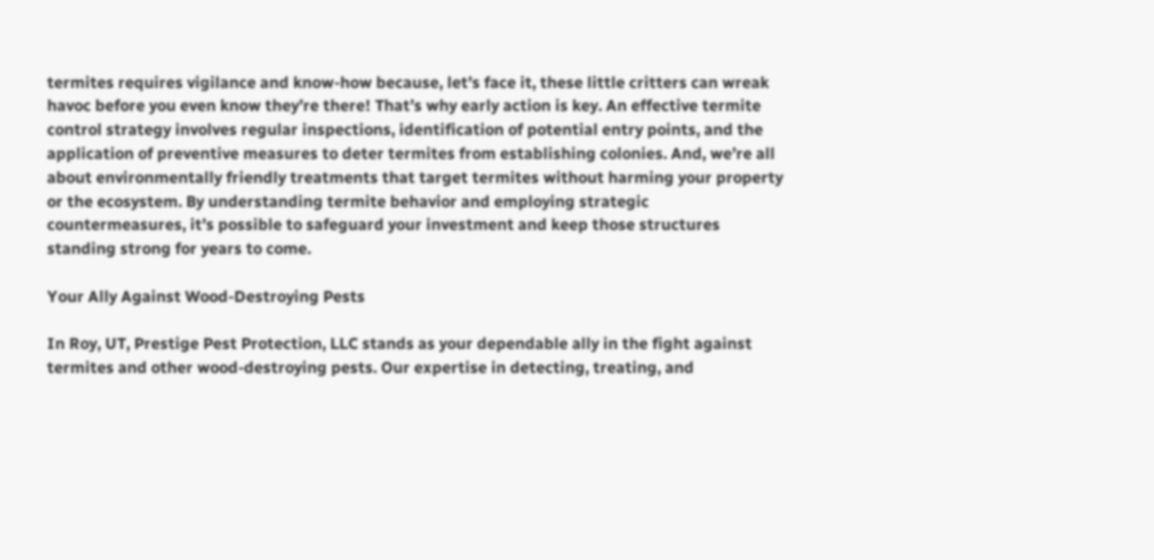termites requires vigilance and know-how because, let’s face it, these little critters can wreak havoc before you even know they’re there! That’s why early action is key. An effective termite control strategy involves regular inspections, identification of potential entry points, and the application of preventive measures to deter termites from establishing colonies. And, we’re all about environmentally friendly treatments that target termites without harming your property or the ecosystem. By understanding termite behavior and employing strategic countermeasures, it’s possible to safeguard your investment and keep those structures standing strong for years to come.

Your Ally Against Wood-Destroying Pests

In Roy, UT, Prestige Pest Protection, LLC stands as your dependable ally in the fight against termites and other wood-destroying pests. Our expertise in detecting, treating, and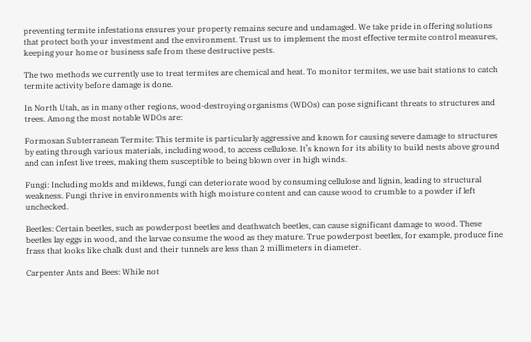preventing termite infestations ensures your property remains secure and undamaged. We take pride in offering solutions that protect both your investment and the environment. Trust us to implement the most effective termite control measures, keeping your home or business safe from these destructive pests.

The two methods we currently use to treat termites are chemical and heat. To monitor termites, we use bait stations to catch termite activity before damage is done.

In North Utah, as in many other regions, wood-destroying organisms (WDOs) can pose significant threats to structures and trees. Among the most notable WDOs are:

Formosan Subterranean Termite: This termite is particularly aggressive and known for causing severe damage to structures by eating through various materials, including wood, to access cellulose. It’s known for its ability to build nests above ground and can infest live trees, making them susceptible to being blown over in high winds.

Fungi: Including molds and mildews, fungi can deteriorate wood by consuming cellulose and lignin, leading to structural weakness. Fungi thrive in environments with high moisture content and can cause wood to crumble to a powder if left unchecked.

Beetles: Certain beetles, such as powderpost beetles and deathwatch beetles, can cause significant damage to wood. These beetles lay eggs in wood, and the larvae consume the wood as they mature. True powderpost beetles, for example, produce fine frass that looks like chalk dust and their tunnels are less than 2 millimeters in diameter.

Carpenter Ants and Bees: While not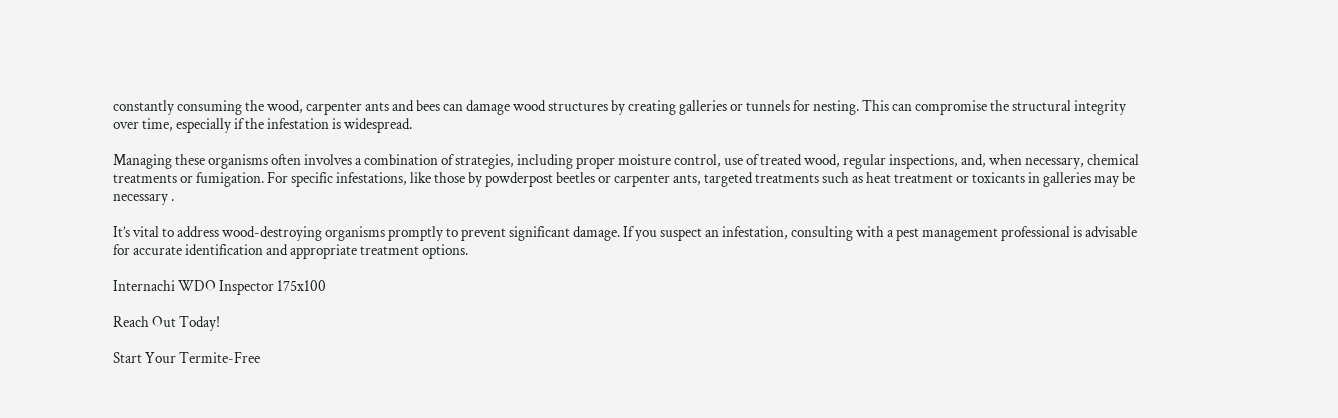constantly consuming the wood, carpenter ants and bees can damage wood structures by creating galleries or tunnels for nesting. This can compromise the structural integrity over time, especially if the infestation is widespread.

Managing these organisms often involves a combination of strategies, including proper moisture control, use of treated wood, regular inspections, and, when necessary, chemical treatments or fumigation. For specific infestations, like those by powderpost beetles or carpenter ants, targeted treatments such as heat treatment or toxicants in galleries may be necessary .

It’s vital to address wood-destroying organisms promptly to prevent significant damage. If you suspect an infestation, consulting with a pest management professional is advisable for accurate identification and appropriate treatment options.

Internachi WDO Inspector 175x100

Reach Out Today!

Start Your Termite-Free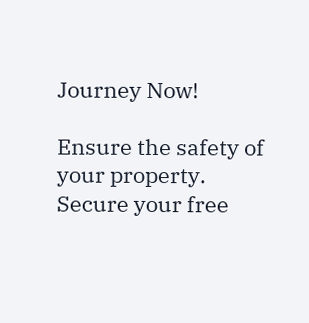Journey Now!

Ensure the safety of your property. Secure your free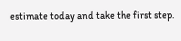estimate today and take the first step.